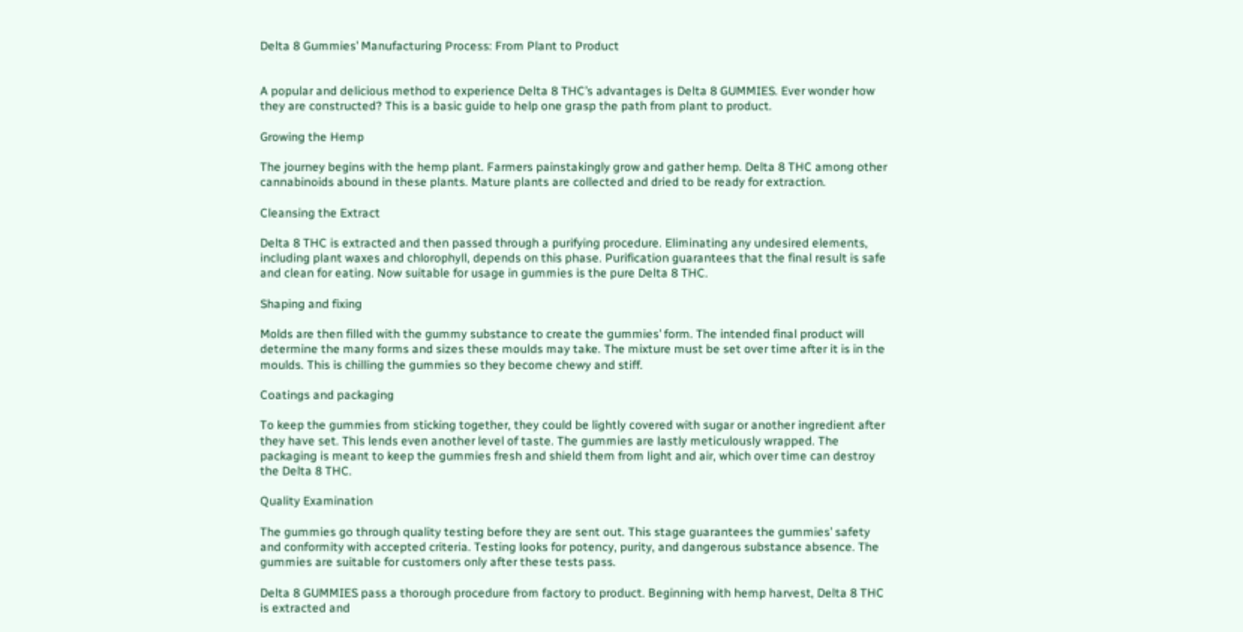Delta 8 Gummies’ Manufacturing Process: From Plant to Product


A popular and delicious method to experience Delta 8 THC’s advantages is Delta 8 GUMMIES. Ever wonder how they are constructed? This is a basic guide to help one grasp the path from plant to product.

Growing the Hemp

The journey begins with the hemp plant. Farmers painstakingly grow and gather hemp. Delta 8 THC among other cannabinoids abound in these plants. Mature plants are collected and dried to be ready for extraction.

Cleansing the Extract

Delta 8 THC is extracted and then passed through a purifying procedure. Eliminating any undesired elements, including plant waxes and chlorophyll, depends on this phase. Purification guarantees that the final result is safe and clean for eating. Now suitable for usage in gummies is the pure Delta 8 THC.

Shaping and fixing

Molds are then filled with the gummy substance to create the gummies’ form. The intended final product will determine the many forms and sizes these moulds may take. The mixture must be set over time after it is in the moulds. This is chilling the gummies so they become chewy and stiff.

Coatings and packaging

To keep the gummies from sticking together, they could be lightly covered with sugar or another ingredient after they have set. This lends even another level of taste. The gummies are lastly meticulously wrapped. The packaging is meant to keep the gummies fresh and shield them from light and air, which over time can destroy the Delta 8 THC.

Quality Examination

The gummies go through quality testing before they are sent out. This stage guarantees the gummies’ safety and conformity with accepted criteria. Testing looks for potency, purity, and dangerous substance absence. The gummies are suitable for customers only after these tests pass.

Delta 8 GUMMIES pass a thorough procedure from factory to product. Beginning with hemp harvest, Delta 8 THC is extracted and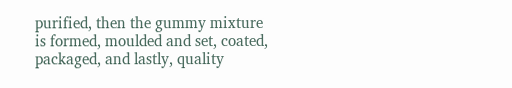purified, then the gummy mixture is formed, moulded and set, coated, packaged, and lastly, quality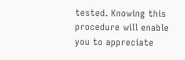tested. Knowing this procedure will enable you to appreciate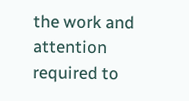the work and attention required to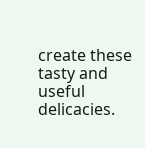create these tasty and useful delicacies.